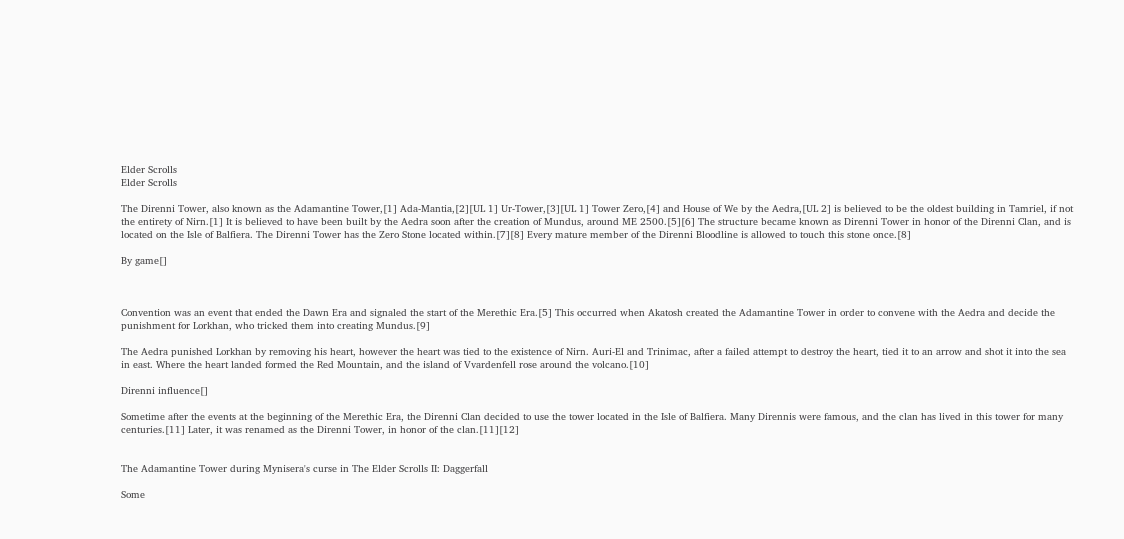Elder Scrolls
Elder Scrolls

The Direnni Tower, also known as the Adamantine Tower,[1] Ada-Mantia,[2][UL 1] Ur-Tower,[3][UL 1] Tower Zero,[4] and House of We by the Aedra,[UL 2] is believed to be the oldest building in Tamriel, if not the entirety of Nirn.[1] It is believed to have been built by the Aedra soon after the creation of Mundus, around ME 2500.[5][6] The structure became known as Direnni Tower in honor of the Direnni Clan, and is located on the Isle of Balfiera. The Direnni Tower has the Zero Stone located within.[7][8] Every mature member of the Direnni Bloodline is allowed to touch this stone once.[8]

By game[]



Convention was an event that ended the Dawn Era and signaled the start of the Merethic Era.[5] This occurred when Akatosh created the Adamantine Tower in order to convene with the Aedra and decide the punishment for Lorkhan, who tricked them into creating Mundus.[9]

The Aedra punished Lorkhan by removing his heart, however the heart was tied to the existence of Nirn. Auri-El and Trinimac, after a failed attempt to destroy the heart, tied it to an arrow and shot it into the sea in east. Where the heart landed formed the Red Mountain, and the island of Vvardenfell rose around the volcano.[10]

Direnni influence[]

Sometime after the events at the beginning of the Merethic Era, the Direnni Clan decided to use the tower located in the Isle of Balfiera. Many Dirennis were famous, and the clan has lived in this tower for many centuries.[11] Later, it was renamed as the Direnni Tower, in honor of the clan.[11][12]


The Adamantine Tower during Mynisera's curse in The Elder Scrolls II: Daggerfall

Some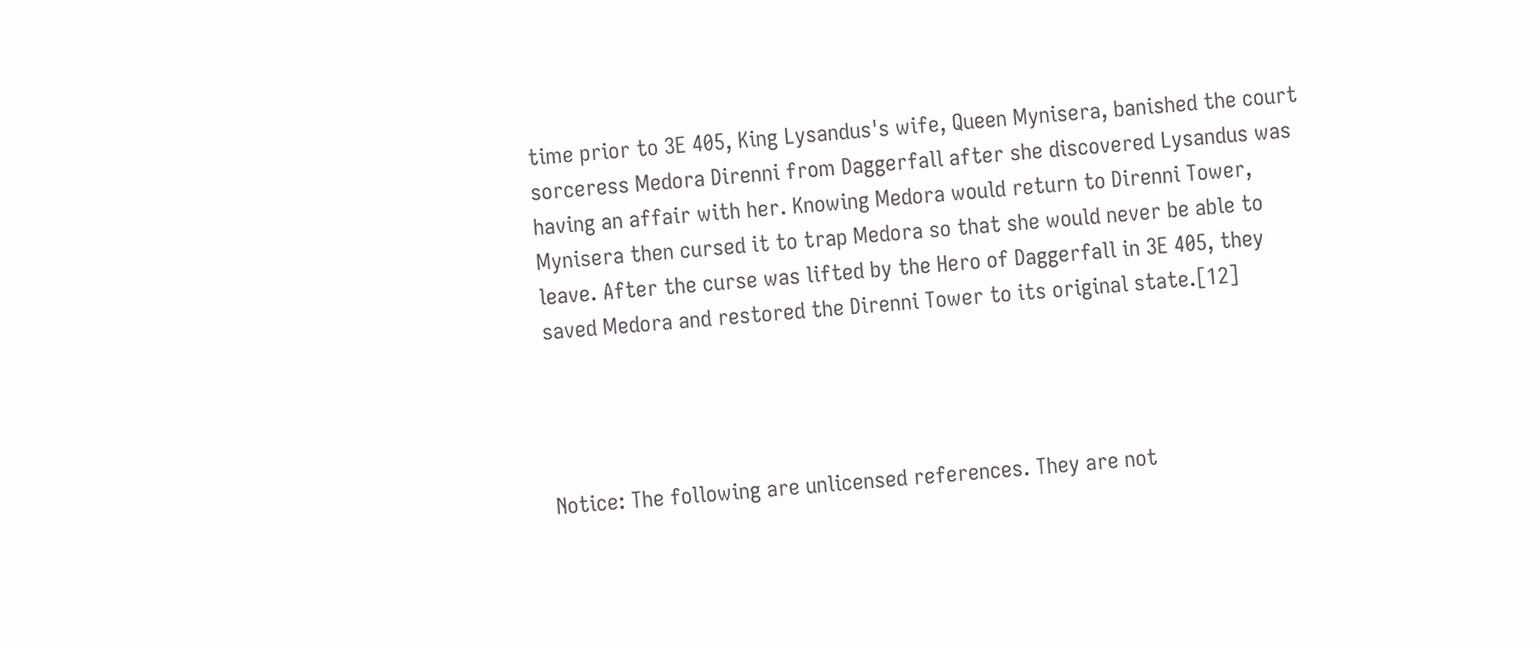time prior to 3E 405, King Lysandus's wife, Queen Mynisera, banished the court sorceress Medora Direnni from Daggerfall after she discovered Lysandus was having an affair with her. Knowing Medora would return to Direnni Tower, Mynisera then cursed it to trap Medora so that she would never be able to leave. After the curse was lifted by the Hero of Daggerfall in 3E 405, they saved Medora and restored the Direnni Tower to its original state.[12]




Notice: The following are unlicensed references. They are not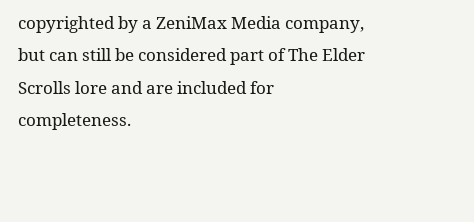copyrighted by a ZeniMax Media company, but can still be considered part of The Elder Scrolls lore and are included for completeness.